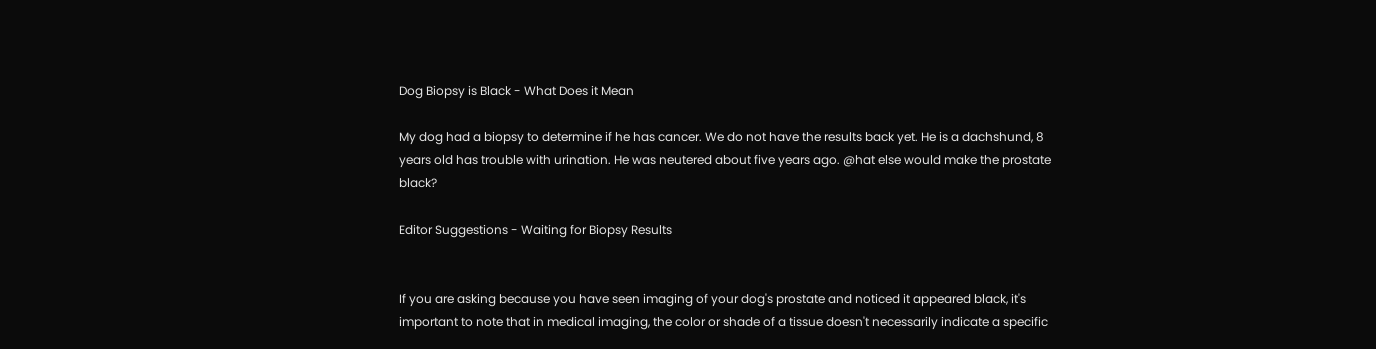Dog Biopsy is Black - What Does it Mean

My dog had a biopsy to determine if he has cancer. We do not have the results back yet. He is a dachshund, 8 years old has trouble with urination. He was neutered about five years ago. @hat else would make the prostate black?

Editor Suggestions - Waiting for Biopsy Results


If you are asking because you have seen imaging of your dog's prostate and noticed it appeared black, it's important to note that in medical imaging, the color or shade of a tissue doesn't necessarily indicate a specific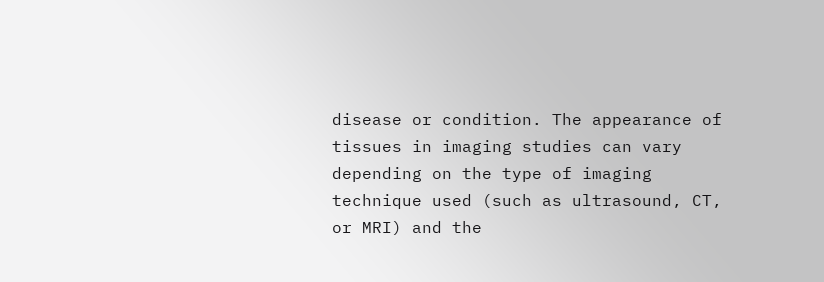disease or condition. The appearance of tissues in imaging studies can vary depending on the type of imaging technique used (such as ultrasound, CT, or MRI) and the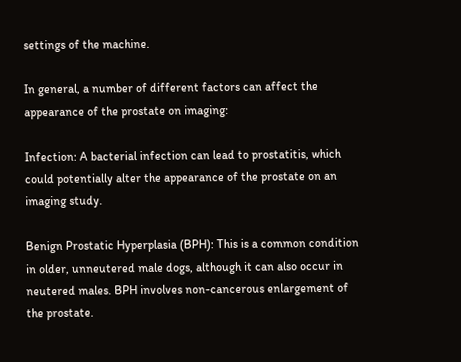settings of the machine.

In general, a number of different factors can affect the appearance of the prostate on imaging:

Infection: A bacterial infection can lead to prostatitis, which could potentially alter the appearance of the prostate on an imaging study.

Benign Prostatic Hyperplasia (BPH): This is a common condition in older, unneutered male dogs, although it can also occur in neutered males. BPH involves non-cancerous enlargement of the prostate.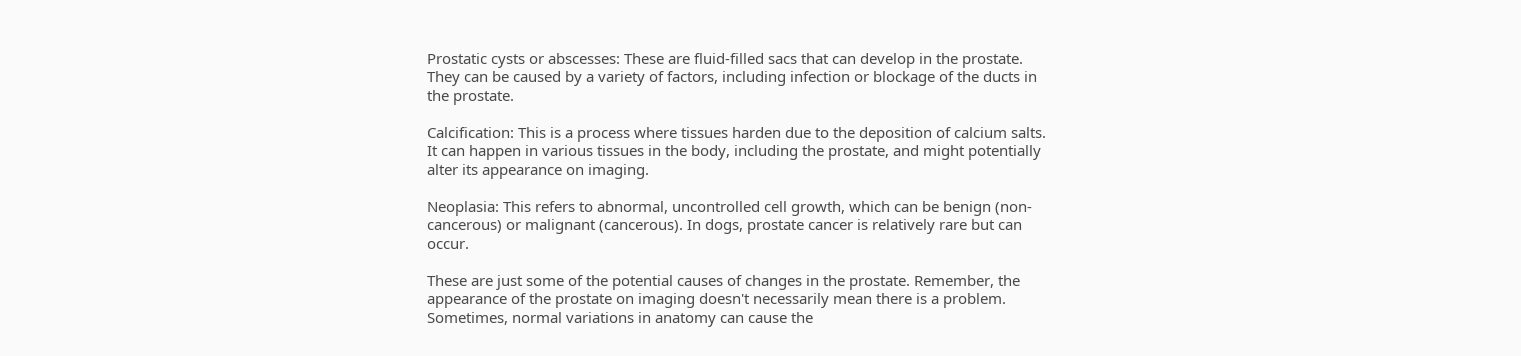Prostatic cysts or abscesses: These are fluid-filled sacs that can develop in the prostate. They can be caused by a variety of factors, including infection or blockage of the ducts in the prostate.

Calcification: This is a process where tissues harden due to the deposition of calcium salts. It can happen in various tissues in the body, including the prostate, and might potentially alter its appearance on imaging.

Neoplasia: This refers to abnormal, uncontrolled cell growth, which can be benign (non-cancerous) or malignant (cancerous). In dogs, prostate cancer is relatively rare but can occur.

These are just some of the potential causes of changes in the prostate. Remember, the appearance of the prostate on imaging doesn't necessarily mean there is a problem. Sometimes, normal variations in anatomy can cause the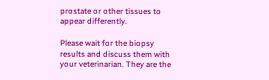prostate or other tissues to appear differently.

Please wait for the biopsy results and discuss them with your veterinarian. They are the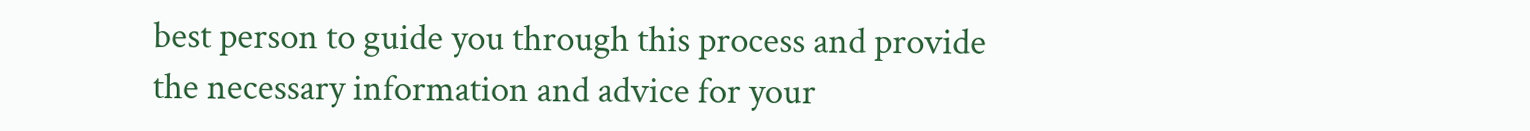best person to guide you through this process and provide the necessary information and advice for your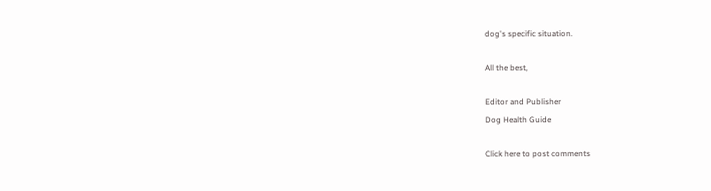dog's specific situation.

All the best,

Editor and Publisher
Dog Health Guide

Click here to post comments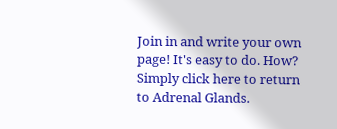Join in and write your own page! It's easy to do. How? Simply click here to return to Adrenal Glands.